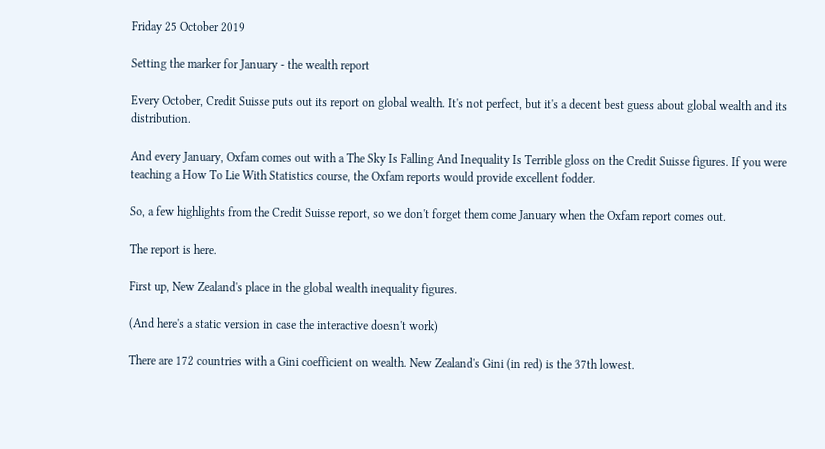Friday 25 October 2019

Setting the marker for January - the wealth report

Every October, Credit Suisse puts out its report on global wealth. It's not perfect, but it's a decent best guess about global wealth and its distribution.

And every January, Oxfam comes out with a The Sky Is Falling And Inequality Is Terrible gloss on the Credit Suisse figures. If you were teaching a How To Lie With Statistics course, the Oxfam reports would provide excellent fodder.

So, a few highlights from the Credit Suisse report, so we don't forget them come January when the Oxfam report comes out.

The report is here.

First up, New Zealand's place in the global wealth inequality figures.

(And here's a static version in case the interactive doesn't work)

There are 172 countries with a Gini coefficient on wealth. New Zealand's Gini (in red) is the 37th lowest.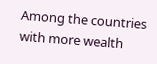Among the countries with more wealth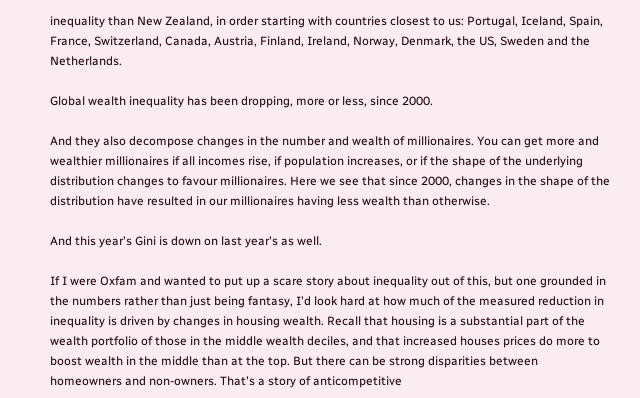inequality than New Zealand, in order starting with countries closest to us: Portugal, Iceland, Spain, France, Switzerland, Canada, Austria, Finland, Ireland, Norway, Denmark, the US, Sweden and the Netherlands.

Global wealth inequality has been dropping, more or less, since 2000.

And they also decompose changes in the number and wealth of millionaires. You can get more and wealthier millionaires if all incomes rise, if population increases, or if the shape of the underlying distribution changes to favour millionaires. Here we see that since 2000, changes in the shape of the distribution have resulted in our millionaires having less wealth than otherwise.

And this year's Gini is down on last year's as well.

If I were Oxfam and wanted to put up a scare story about inequality out of this, but one grounded in the numbers rather than just being fantasy, I'd look hard at how much of the measured reduction in inequality is driven by changes in housing wealth. Recall that housing is a substantial part of the wealth portfolio of those in the middle wealth deciles, and that increased houses prices do more to boost wealth in the middle than at the top. But there can be strong disparities between homeowners and non-owners. That's a story of anticompetitive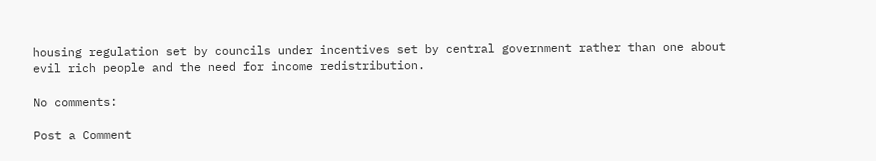housing regulation set by councils under incentives set by central government rather than one about evil rich people and the need for income redistribution.

No comments:

Post a Comment